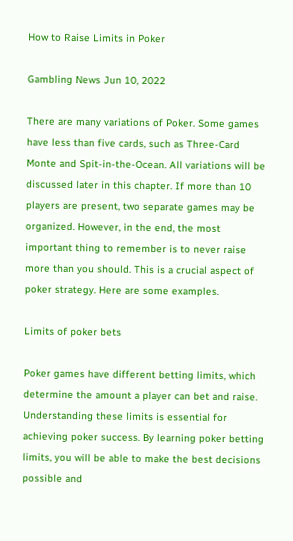How to Raise Limits in Poker

Gambling News Jun 10, 2022

There are many variations of Poker. Some games have less than five cards, such as Three-Card Monte and Spit-in-the-Ocean. All variations will be discussed later in this chapter. If more than 10 players are present, two separate games may be organized. However, in the end, the most important thing to remember is to never raise more than you should. This is a crucial aspect of poker strategy. Here are some examples.

Limits of poker bets

Poker games have different betting limits, which determine the amount a player can bet and raise. Understanding these limits is essential for achieving poker success. By learning poker betting limits, you will be able to make the best decisions possible and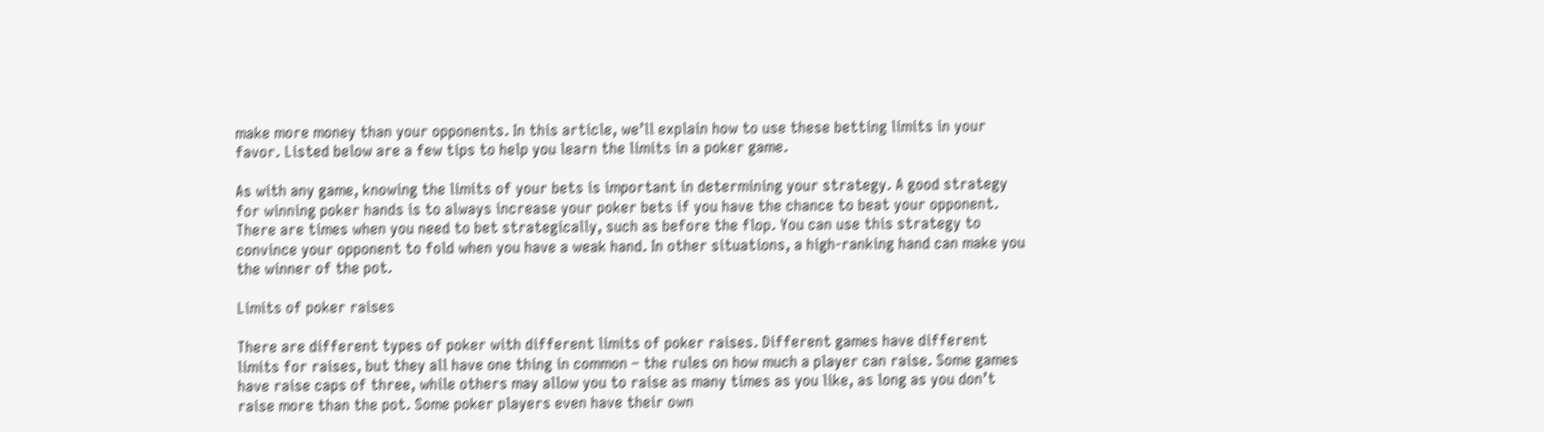make more money than your opponents. In this article, we’ll explain how to use these betting limits in your favor. Listed below are a few tips to help you learn the limits in a poker game.

As with any game, knowing the limits of your bets is important in determining your strategy. A good strategy for winning poker hands is to always increase your poker bets if you have the chance to beat your opponent. There are times when you need to bet strategically, such as before the flop. You can use this strategy to convince your opponent to fold when you have a weak hand. In other situations, a high-ranking hand can make you the winner of the pot.

Limits of poker raises

There are different types of poker with different limits of poker raises. Different games have different limits for raises, but they all have one thing in common – the rules on how much a player can raise. Some games have raise caps of three, while others may allow you to raise as many times as you like, as long as you don’t raise more than the pot. Some poker players even have their own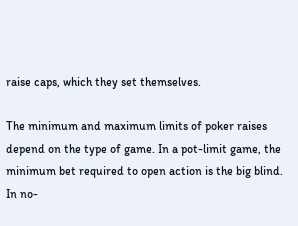raise caps, which they set themselves.

The minimum and maximum limits of poker raises depend on the type of game. In a pot-limit game, the minimum bet required to open action is the big blind. In no-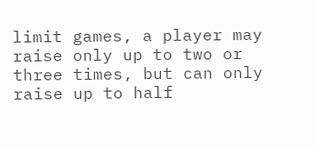limit games, a player may raise only up to two or three times, but can only raise up to half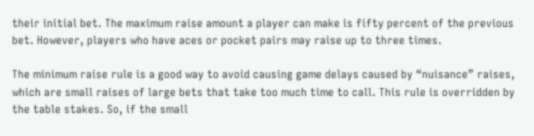their initial bet. The maximum raise amount a player can make is fifty percent of the previous bet. However, players who have aces or pocket pairs may raise up to three times.

The minimum raise rule is a good way to avoid causing game delays caused by “nuisance” raises, which are small raises of large bets that take too much time to call. This rule is overridden by the table stakes. So, if the small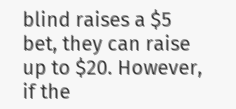blind raises a $5 bet, they can raise up to $20. However, if the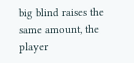big blind raises the same amount, the player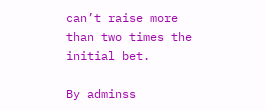can’t raise more than two times the initial bet.

By adminss